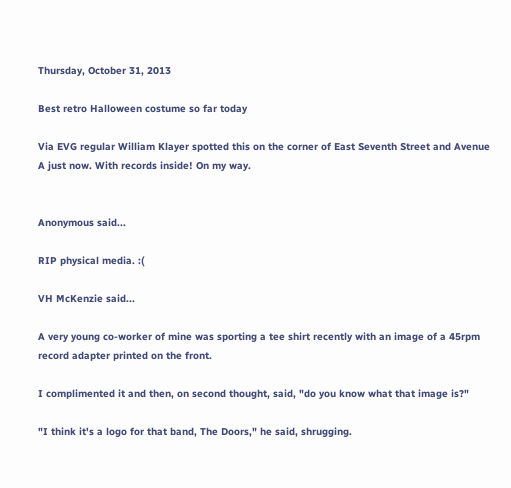Thursday, October 31, 2013

Best retro Halloween costume so far today

Via EVG regular William Klayer spotted this on the corner of East Seventh Street and Avenue A just now. With records inside! On my way.


Anonymous said...

RIP physical media. :(

VH McKenzie said...

A very young co-worker of mine was sporting a tee shirt recently with an image of a 45rpm record adapter printed on the front.

I complimented it and then, on second thought, said, "do you know what that image is?"

"I think it's a logo for that band, The Doors," he said, shrugging.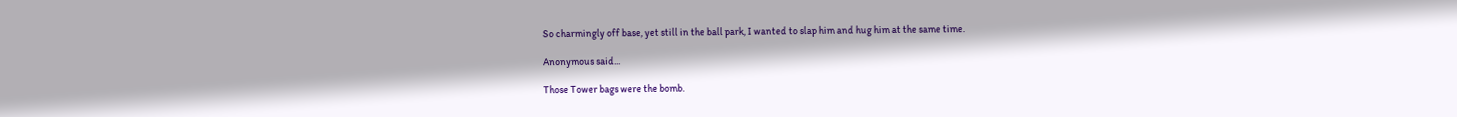So charmingly off base, yet still in the ball park, I wanted to slap him and hug him at the same time.

Anonymous said...

Those Tower bags were the bomb.